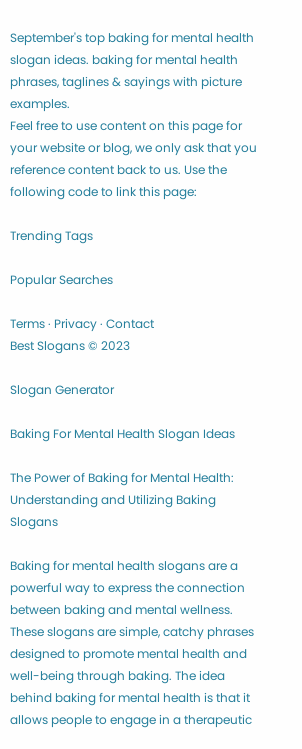September's top baking for mental health slogan ideas. baking for mental health phrases, taglines & sayings with picture examples.
Feel free to use content on this page for your website or blog, we only ask that you reference content back to us. Use the following code to link this page:

Trending Tags

Popular Searches

Terms · Privacy · Contact
Best Slogans © 2023

Slogan Generator

Baking For Mental Health Slogan Ideas

The Power of Baking for Mental Health: Understanding and Utilizing Baking Slogans

Baking for mental health slogans are a powerful way to express the connection between baking and mental wellness. These slogans are simple, catchy phrases designed to promote mental health and well-being through baking. The idea behind baking for mental health is that it allows people to engage in a therapeutic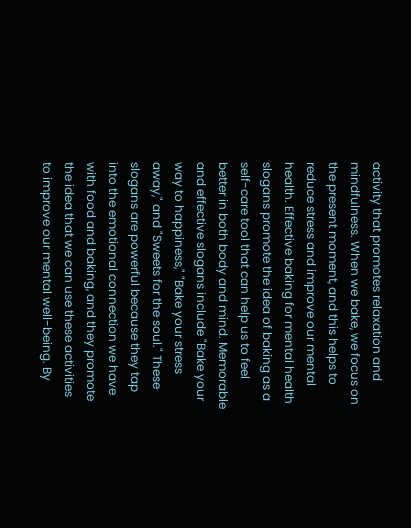activity that promotes relaxation and mindfulness. When we bake, we focus on the present moment, and this helps to reduce stress and improve our mental health. Effective baking for mental health slogans promote the idea of baking as a self-care tool that can help us to feel better in both body and mind. Memorable and effective slogans include "Bake your way to happiness," "Bake your stress away," and "Sweets for the soul." These slogans are powerful because they tap into the emotional connection we have with food and baking, and they promote the idea that we can use these activities to improve our mental well-being. By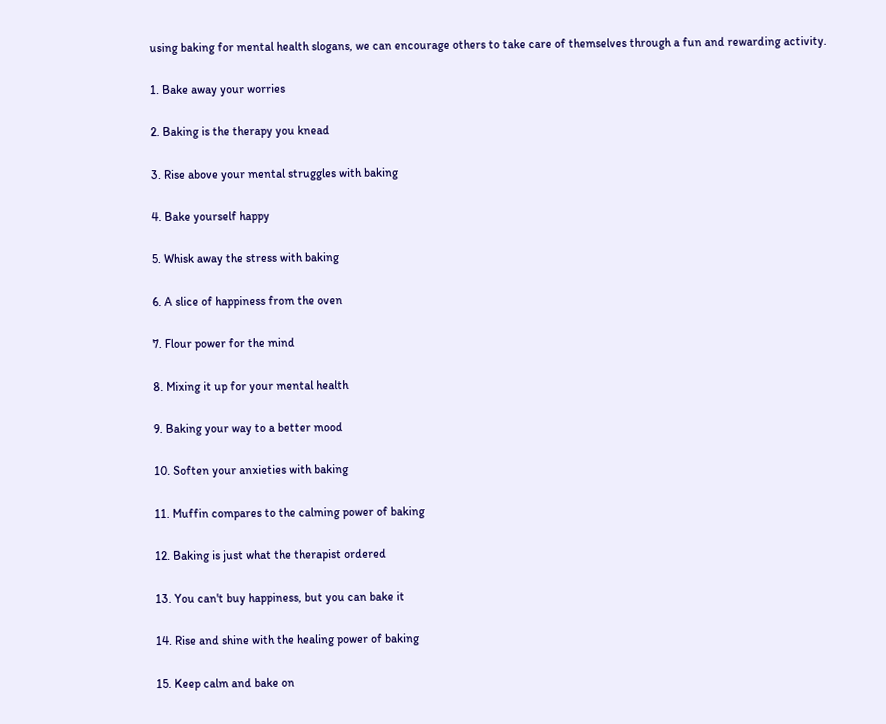using baking for mental health slogans, we can encourage others to take care of themselves through a fun and rewarding activity.

1. Bake away your worries

2. Baking is the therapy you knead

3. Rise above your mental struggles with baking

4. Bake yourself happy

5. Whisk away the stress with baking

6. A slice of happiness from the oven

7. Flour power for the mind

8. Mixing it up for your mental health

9. Baking your way to a better mood

10. Soften your anxieties with baking

11. Muffin compares to the calming power of baking

12. Baking is just what the therapist ordered

13. You can't buy happiness, but you can bake it

14. Rise and shine with the healing power of baking

15. Keep calm and bake on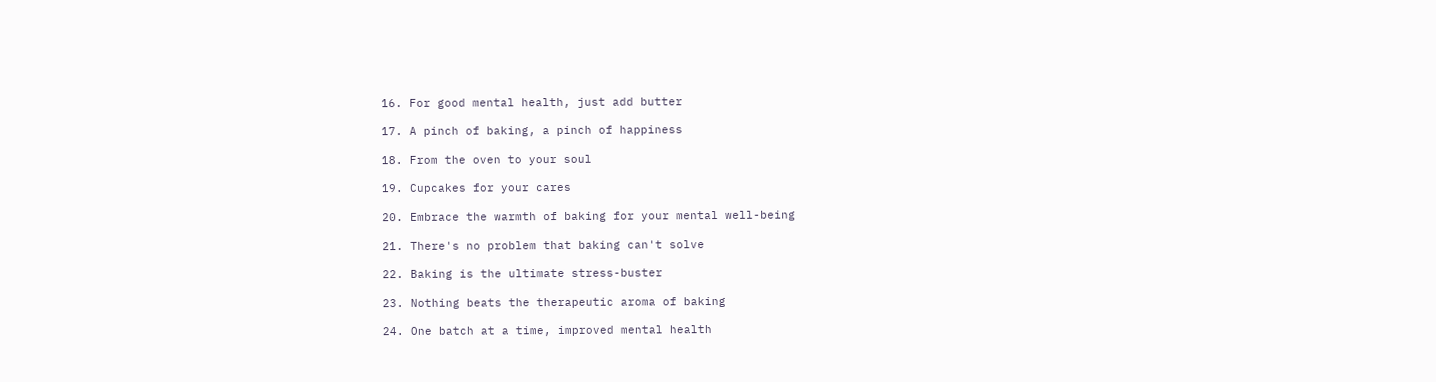16. For good mental health, just add butter

17. A pinch of baking, a pinch of happiness

18. From the oven to your soul

19. Cupcakes for your cares

20. Embrace the warmth of baking for your mental well-being

21. There's no problem that baking can't solve

22. Baking is the ultimate stress-buster

23. Nothing beats the therapeutic aroma of baking

24. One batch at a time, improved mental health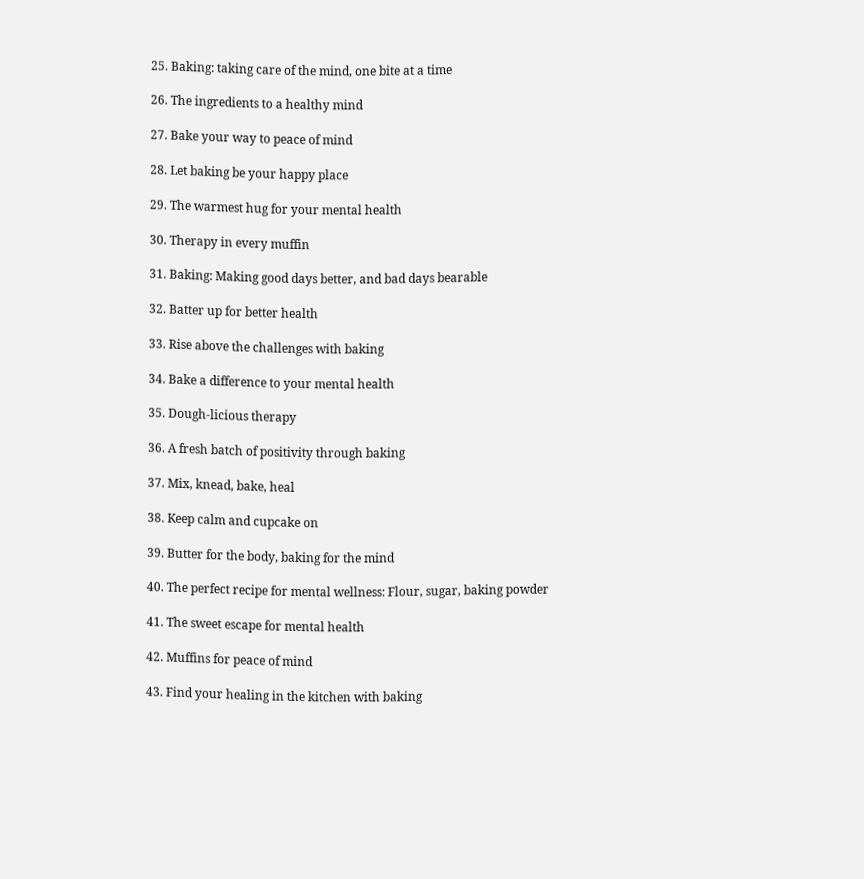25. Baking: taking care of the mind, one bite at a time

26. The ingredients to a healthy mind

27. Bake your way to peace of mind

28. Let baking be your happy place

29. The warmest hug for your mental health

30. Therapy in every muffin

31. Baking: Making good days better, and bad days bearable

32. Batter up for better health

33. Rise above the challenges with baking

34. Bake a difference to your mental health

35. Dough-licious therapy

36. A fresh batch of positivity through baking

37. Mix, knead, bake, heal

38. Keep calm and cupcake on

39. Butter for the body, baking for the mind

40. The perfect recipe for mental wellness: Flour, sugar, baking powder

41. The sweet escape for mental health

42. Muffins for peace of mind

43. Find your healing in the kitchen with baking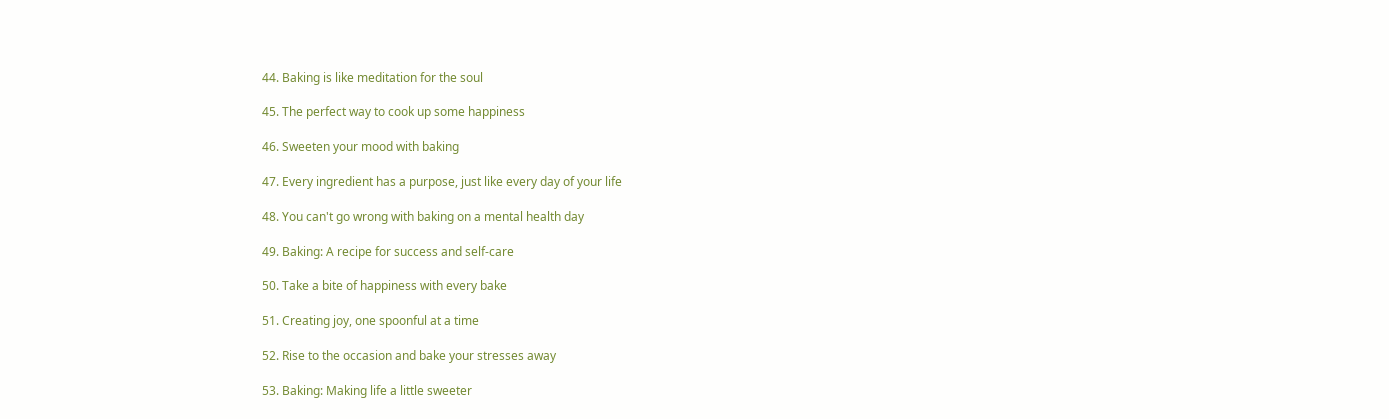44. Baking is like meditation for the soul

45. The perfect way to cook up some happiness

46. Sweeten your mood with baking

47. Every ingredient has a purpose, just like every day of your life

48. You can't go wrong with baking on a mental health day

49. Baking: A recipe for success and self-care

50. Take a bite of happiness with every bake

51. Creating joy, one spoonful at a time

52. Rise to the occasion and bake your stresses away

53. Baking: Making life a little sweeter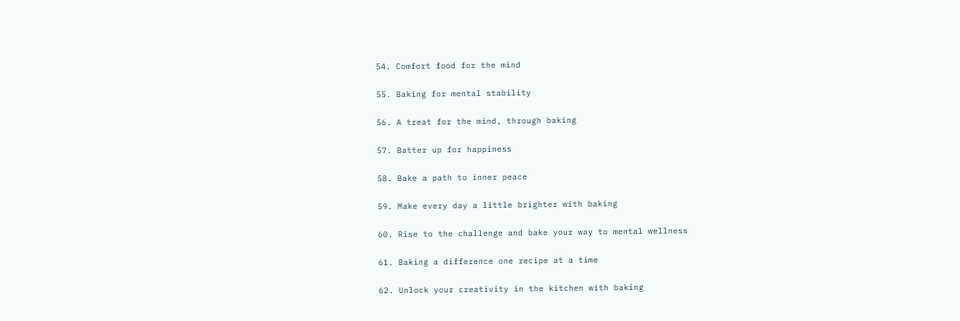54. Comfort food for the mind

55. Baking for mental stability

56. A treat for the mind, through baking

57. Batter up for happiness

58. Bake a path to inner peace

59. Make every day a little brighter with baking

60. Rise to the challenge and bake your way to mental wellness

61. Baking a difference one recipe at a time

62. Unlock your creativity in the kitchen with baking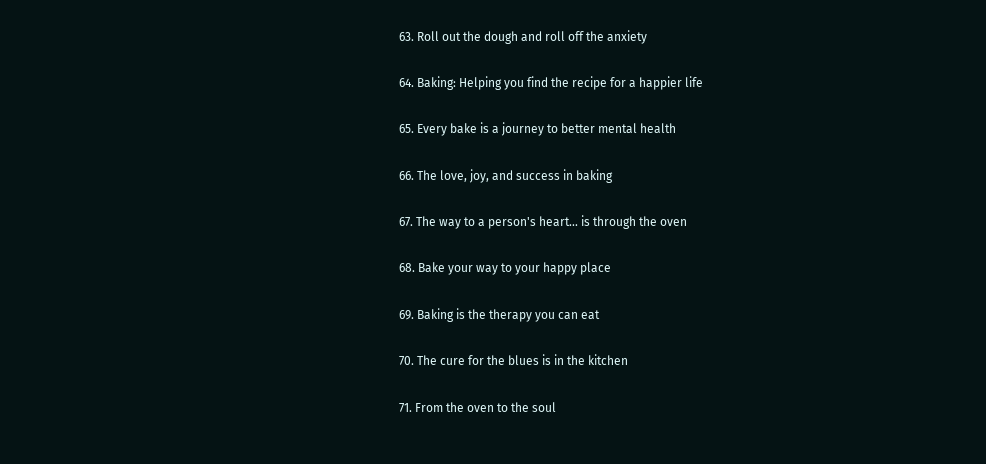63. Roll out the dough and roll off the anxiety

64. Baking: Helping you find the recipe for a happier life

65. Every bake is a journey to better mental health

66. The love, joy, and success in baking

67. The way to a person's heart... is through the oven

68. Bake your way to your happy place

69. Baking is the therapy you can eat

70. The cure for the blues is in the kitchen

71. From the oven to the soul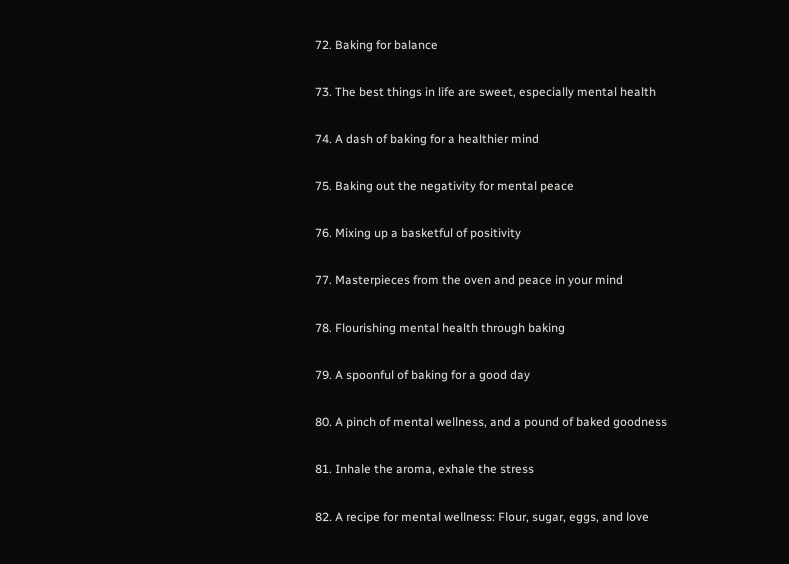72. Baking for balance

73. The best things in life are sweet, especially mental health

74. A dash of baking for a healthier mind

75. Baking out the negativity for mental peace

76. Mixing up a basketful of positivity

77. Masterpieces from the oven and peace in your mind

78. Flourishing mental health through baking

79. A spoonful of baking for a good day

80. A pinch of mental wellness, and a pound of baked goodness

81. Inhale the aroma, exhale the stress

82. A recipe for mental wellness: Flour, sugar, eggs, and love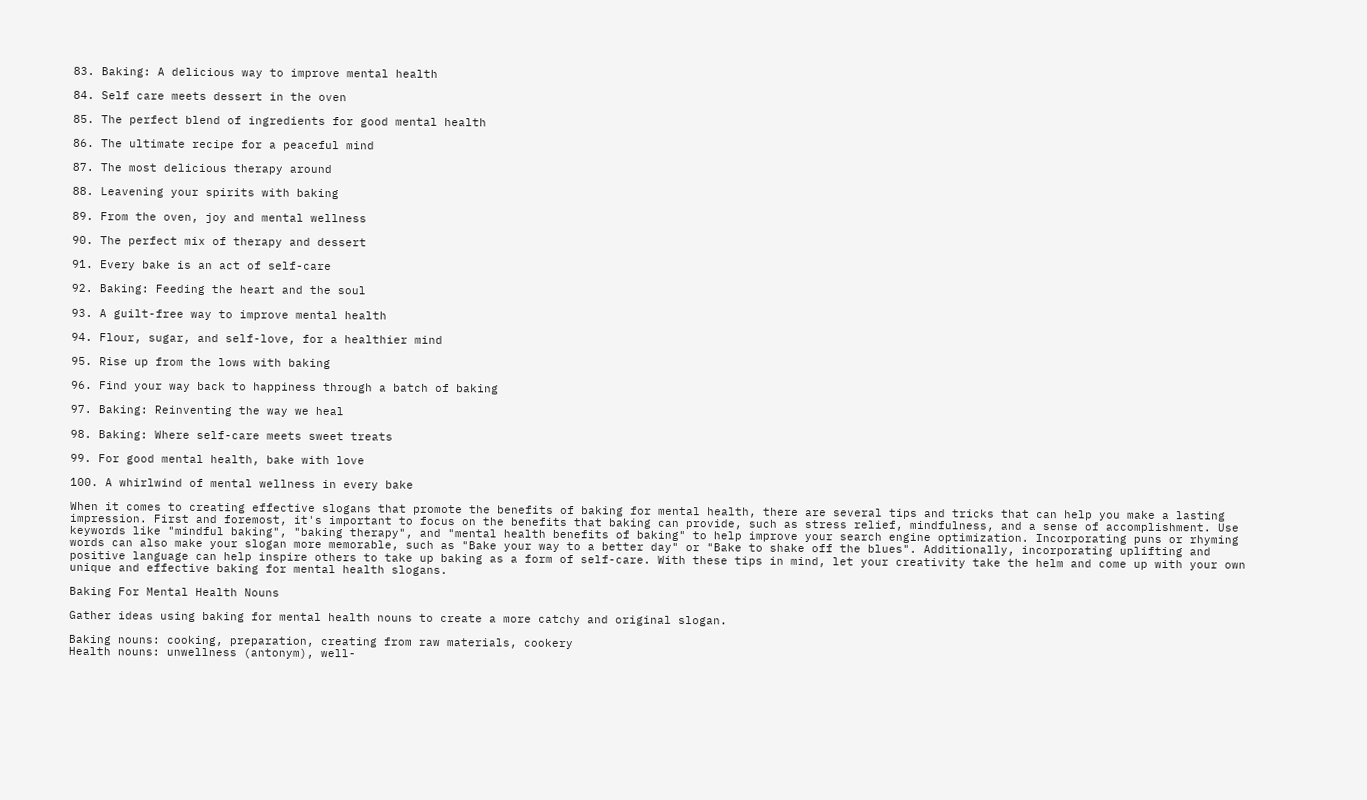83. Baking: A delicious way to improve mental health

84. Self care meets dessert in the oven

85. The perfect blend of ingredients for good mental health

86. The ultimate recipe for a peaceful mind

87. The most delicious therapy around

88. Leavening your spirits with baking

89. From the oven, joy and mental wellness

90. The perfect mix of therapy and dessert

91. Every bake is an act of self-care

92. Baking: Feeding the heart and the soul

93. A guilt-free way to improve mental health

94. Flour, sugar, and self-love, for a healthier mind

95. Rise up from the lows with baking

96. Find your way back to happiness through a batch of baking

97. Baking: Reinventing the way we heal

98. Baking: Where self-care meets sweet treats

99. For good mental health, bake with love

100. A whirlwind of mental wellness in every bake

When it comes to creating effective slogans that promote the benefits of baking for mental health, there are several tips and tricks that can help you make a lasting impression. First and foremost, it's important to focus on the benefits that baking can provide, such as stress relief, mindfulness, and a sense of accomplishment. Use keywords like "mindful baking", "baking therapy", and "mental health benefits of baking" to help improve your search engine optimization. Incorporating puns or rhyming words can also make your slogan more memorable, such as "Bake your way to a better day" or "Bake to shake off the blues". Additionally, incorporating uplifting and positive language can help inspire others to take up baking as a form of self-care. With these tips in mind, let your creativity take the helm and come up with your own unique and effective baking for mental health slogans.

Baking For Mental Health Nouns

Gather ideas using baking for mental health nouns to create a more catchy and original slogan.

Baking nouns: cooking, preparation, creating from raw materials, cookery
Health nouns: unwellness (antonym), well-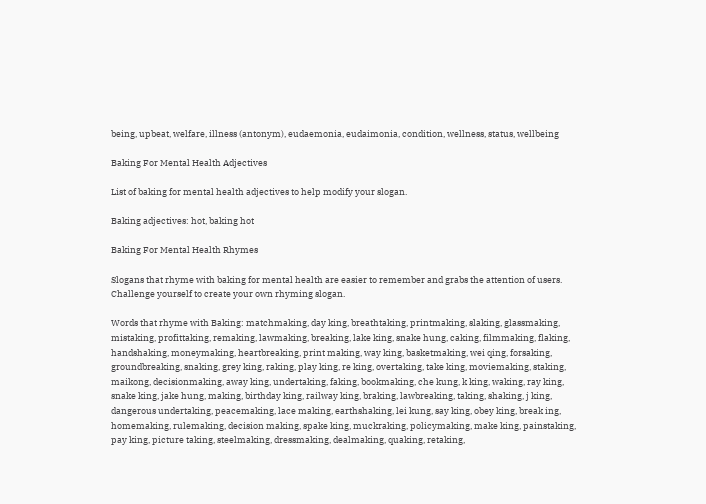being, upbeat, welfare, illness (antonym), eudaemonia, eudaimonia, condition, wellness, status, wellbeing

Baking For Mental Health Adjectives

List of baking for mental health adjectives to help modify your slogan.

Baking adjectives: hot, baking hot

Baking For Mental Health Rhymes

Slogans that rhyme with baking for mental health are easier to remember and grabs the attention of users. Challenge yourself to create your own rhyming slogan.

Words that rhyme with Baking: matchmaking, day king, breathtaking, printmaking, slaking, glassmaking, mistaking, profittaking, remaking, lawmaking, breaking, lake king, snake hung, caking, filmmaking, flaking, handshaking, moneymaking, heartbreaking, print making, way king, basketmaking, wei qing, forsaking, groundbreaking, snaking, grey king, raking, play king, re king, overtaking, take king, moviemaking, staking, maikong, decisionmaking, away king, undertaking, faking, bookmaking, che kung, k king, waking, ray king, snake king, jake hung, making, birthday king, railway king, braking, lawbreaking, taking, shaking, j king, dangerous undertaking, peacemaking, lace making, earthshaking, lei kung, say king, obey king, break ing, homemaking, rulemaking, decision making, spake king, muckraking, policymaking, make king, painstaking, pay king, picture taking, steelmaking, dressmaking, dealmaking, quaking, retaking,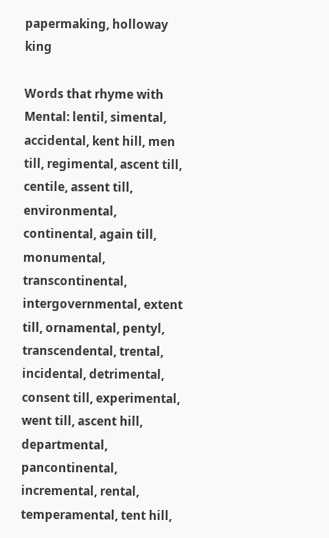papermaking, holloway king

Words that rhyme with Mental: lentil, simental, accidental, kent hill, men till, regimental, ascent till, centile, assent till, environmental, continental, again till, monumental, transcontinental, intergovernmental, extent till, ornamental, pentyl, transcendental, trental, incidental, detrimental, consent till, experimental, went till, ascent hill, departmental, pancontinental, incremental, rental, temperamental, tent hill,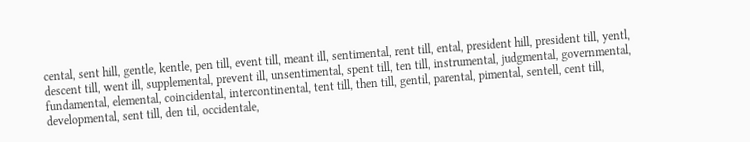cental, sent hill, gentle, kentle, pen till, event till, meant ill, sentimental, rent till, ental, president hill, president till, yentl, descent till, went ill, supplemental, prevent ill, unsentimental, spent till, ten till, instrumental, judgmental, governmental, fundamental, elemental, coincidental, intercontinental, tent till, then till, gentil, parental, pimental, sentell, cent till, developmental, sent till, den til, occidentale,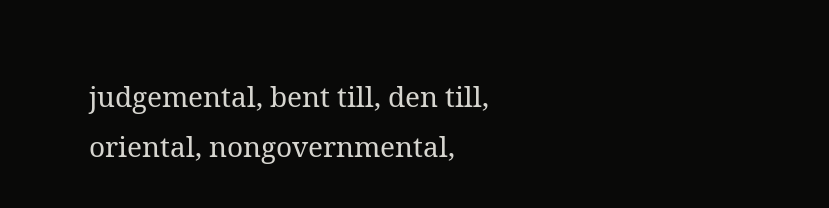judgemental, bent till, den till, oriental, nongovernmental,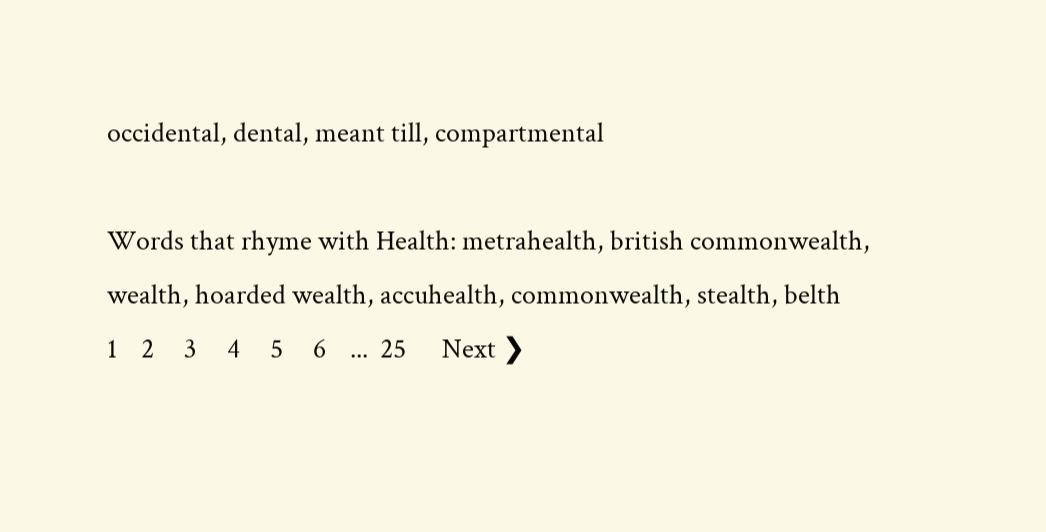occidental, dental, meant till, compartmental

Words that rhyme with Health: metrahealth, british commonwealth, wealth, hoarded wealth, accuhealth, commonwealth, stealth, belth
1    2     3     4     5     6    ...  25      Next ❯